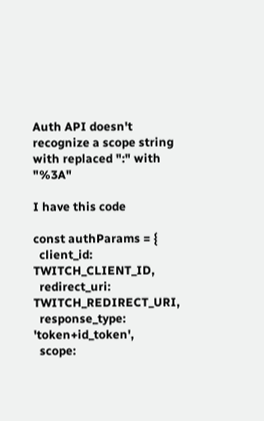Auth API doesn't recognize a scope string with replaced ":" with "%3A"

I have this code

const authParams = {
  client_id: TWITCH_CLIENT_ID,
  redirect_uri: TWITCH_REDIRECT_URI,
  response_type: 'token+id_token',
  scope: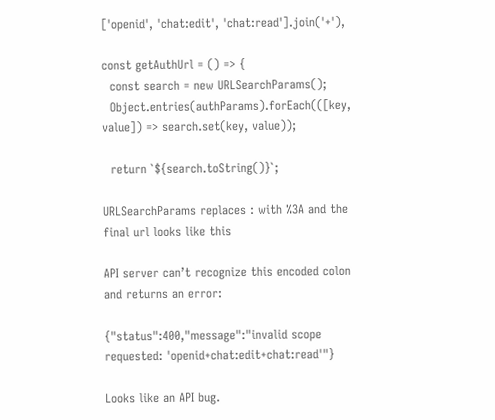['openid', 'chat:edit', 'chat:read'].join('+'),

const getAuthUrl = () => {
  const search = new URLSearchParams();
  Object.entries(authParams).forEach(([key, value]) => search.set(key, value));

  return `${search.toString()}`;

URLSearchParams replaces : with %3A and the final url looks like this

API server can’t recognize this encoded colon and returns an error:

{"status":400,"message":"invalid scope requested: 'openid+chat:edit+chat:read'"}

Looks like an API bug.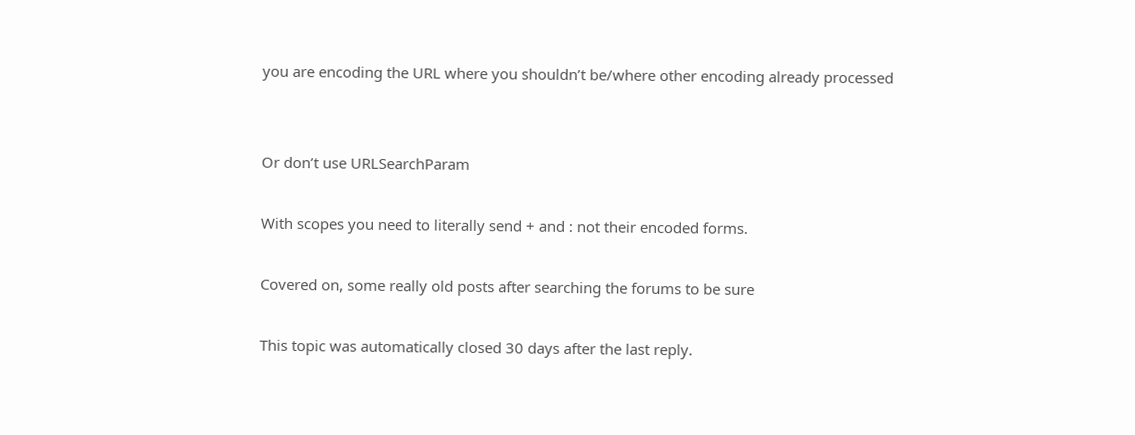you are encoding the URL where you shouldn’t be/where other encoding already processed


Or don’t use URLSearchParam

With scopes you need to literally send + and : not their encoded forms.

Covered on, some really old posts after searching the forums to be sure

This topic was automatically closed 30 days after the last reply.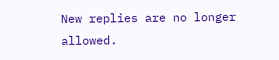New replies are no longer allowed.